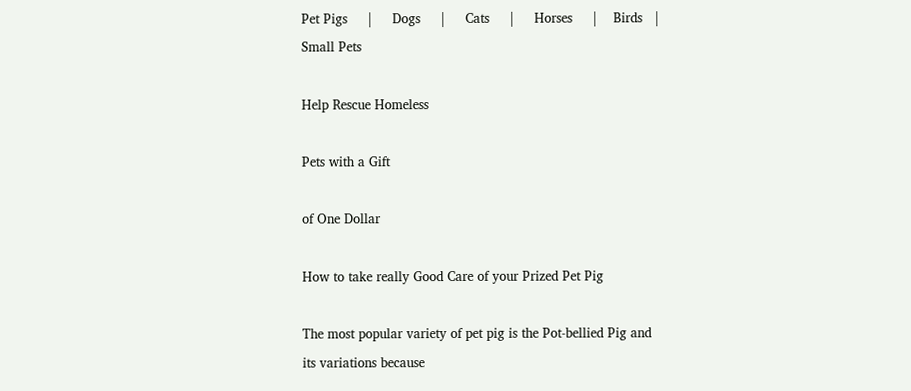Pet Pigs     |     Dogs     |     Cats     |     Horses     |    Birds   |     Small Pets

Help Rescue Homeless

Pets with a Gift

of One Dollar

How to take really Good Care of your Prized Pet Pig

The most popular variety of pet pig is the Pot-bellied Pig and
its variations because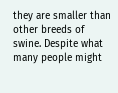they are smaller than other breeds of
swine. Despite what many people might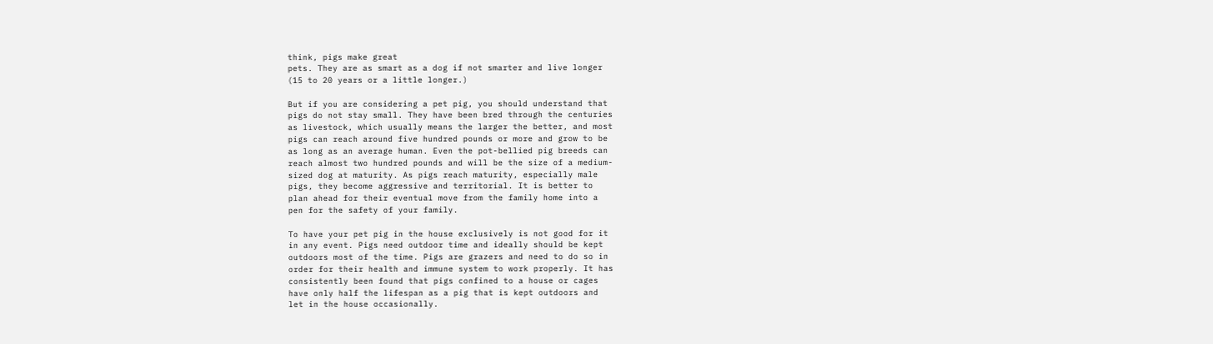think, pigs make great
pets. They are as smart as a dog if not smarter and live longer
(15 to 20 years or a little longer.)

But if you are considering a pet pig, you should understand that
pigs do not stay small. They have been bred through the centuries
as livestock, which usually means the larger the better, and most
pigs can reach around five hundred pounds or more and grow to be
as long as an average human. Even the pot-bellied pig breeds can
reach almost two hundred pounds and will be the size of a medium-
sized dog at maturity. As pigs reach maturity, especially male
pigs, they become aggressive and territorial. It is better to
plan ahead for their eventual move from the family home into a
pen for the safety of your family.

To have your pet pig in the house exclusively is not good for it
in any event. Pigs need outdoor time and ideally should be kept
outdoors most of the time. Pigs are grazers and need to do so in
order for their health and immune system to work properly. It has
consistently been found that pigs confined to a house or cages
have only half the lifespan as a pig that is kept outdoors and
let in the house occasionally.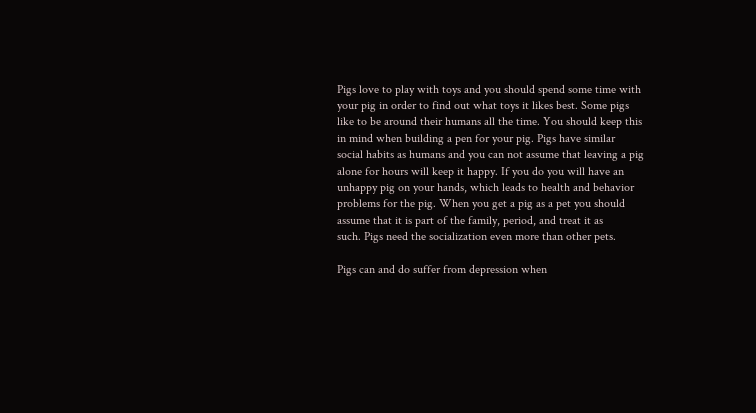Pigs love to play with toys and you should spend some time with
your pig in order to find out what toys it likes best. Some pigs
like to be around their humans all the time. You should keep this
in mind when building a pen for your pig. Pigs have similar
social habits as humans and you can not assume that leaving a pig
alone for hours will keep it happy. If you do you will have an
unhappy pig on your hands, which leads to health and behavior
problems for the pig. When you get a pig as a pet you should
assume that it is part of the family, period, and treat it as
such. Pigs need the socialization even more than other pets.

Pigs can and do suffer from depression when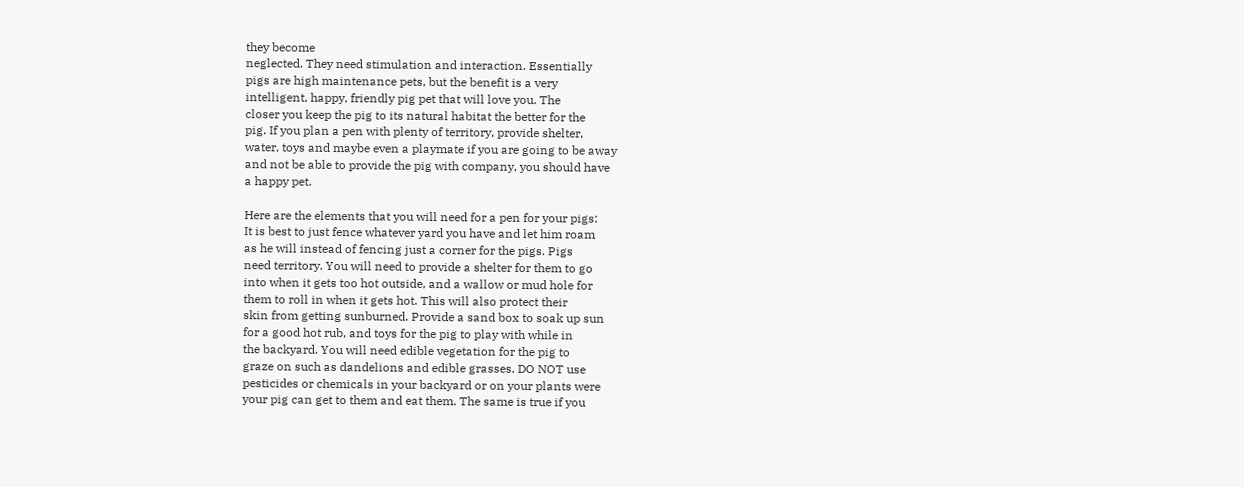they become
neglected. They need stimulation and interaction. Essentially
pigs are high maintenance pets, but the benefit is a very
intelligent, happy, friendly pig pet that will love you. The
closer you keep the pig to its natural habitat the better for the
pig. If you plan a pen with plenty of territory, provide shelter,
water, toys and maybe even a playmate if you are going to be away
and not be able to provide the pig with company, you should have
a happy pet.

Here are the elements that you will need for a pen for your pigs:
It is best to just fence whatever yard you have and let him roam
as he will instead of fencing just a corner for the pigs. Pigs
need territory. You will need to provide a shelter for them to go
into when it gets too hot outside, and a wallow or mud hole for
them to roll in when it gets hot. This will also protect their
skin from getting sunburned. Provide a sand box to soak up sun
for a good hot rub, and toys for the pig to play with while in
the backyard. You will need edible vegetation for the pig to
graze on such as dandelions and edible grasses. DO NOT use
pesticides or chemicals in your backyard or on your plants were
your pig can get to them and eat them. The same is true if you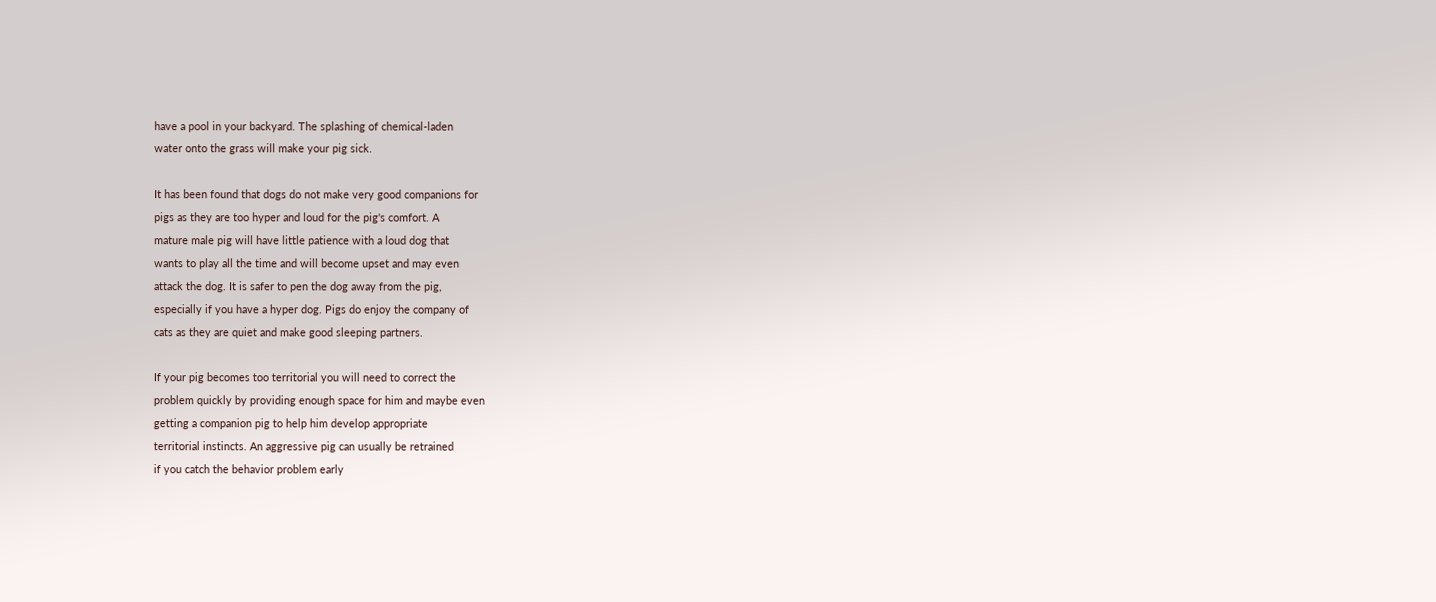have a pool in your backyard. The splashing of chemical-laden
water onto the grass will make your pig sick.

It has been found that dogs do not make very good companions for
pigs as they are too hyper and loud for the pig's comfort. A
mature male pig will have little patience with a loud dog that
wants to play all the time and will become upset and may even
attack the dog. It is safer to pen the dog away from the pig,
especially if you have a hyper dog. Pigs do enjoy the company of
cats as they are quiet and make good sleeping partners.

If your pig becomes too territorial you will need to correct the
problem quickly by providing enough space for him and maybe even
getting a companion pig to help him develop appropriate
territorial instincts. An aggressive pig can usually be retrained
if you catch the behavior problem early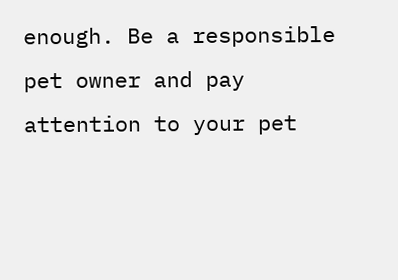enough. Be a responsible
pet owner and pay attention to your pet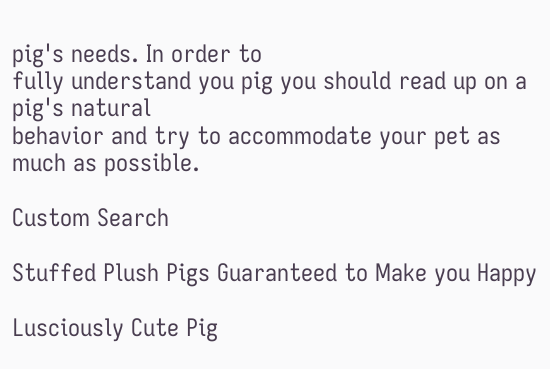pig's needs. In order to
fully understand you pig you should read up on a pig's natural
behavior and try to accommodate your pet as much as possible.

Custom Search

Stuffed Plush Pigs Guaranteed to Make you Happy

Lusciously Cute Pig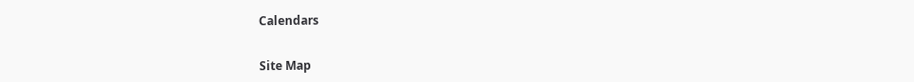Calendars


Site Map